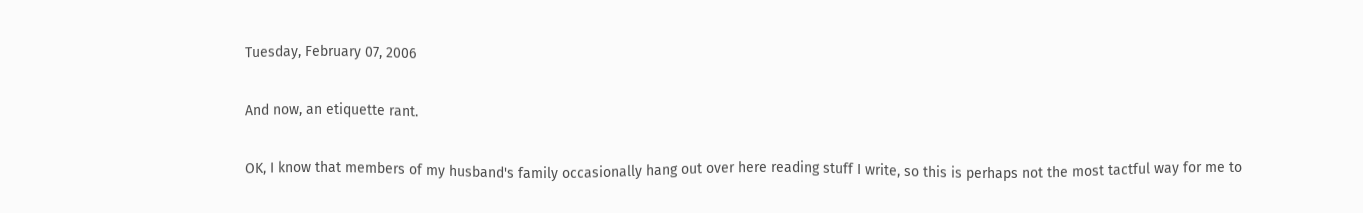Tuesday, February 07, 2006

And now, an etiquette rant.

OK, I know that members of my husband's family occasionally hang out over here reading stuff I write, so this is perhaps not the most tactful way for me to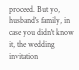proceed. But yo, husband's family, in case you didn't know it, the wedding invitation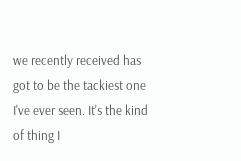we recently received has got to be the tackiest one I've ever seen. It's the kind of thing I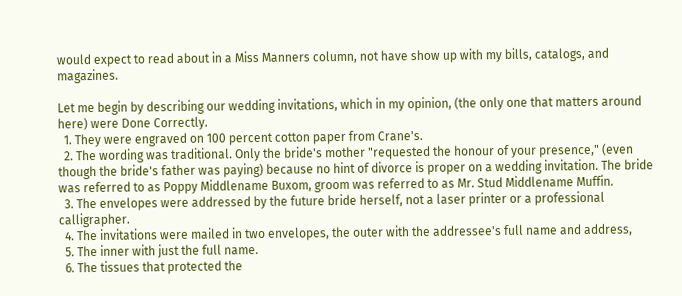would expect to read about in a Miss Manners column, not have show up with my bills, catalogs, and magazines.

Let me begin by describing our wedding invitations, which in my opinion, (the only one that matters around here) were Done Correctly.
  1. They were engraved on 100 percent cotton paper from Crane's.
  2. The wording was traditional. Only the bride's mother "requested the honour of your presence," (even though the bride's father was paying) because no hint of divorce is proper on a wedding invitation. The bride was referred to as Poppy Middlename Buxom, groom was referred to as Mr. Stud Middlename Muffin.
  3. The envelopes were addressed by the future bride herself, not a laser printer or a professional calligrapher.
  4. The invitations were mailed in two envelopes, the outer with the addressee's full name and address,
  5. The inner with just the full name.
  6. The tissues that protected the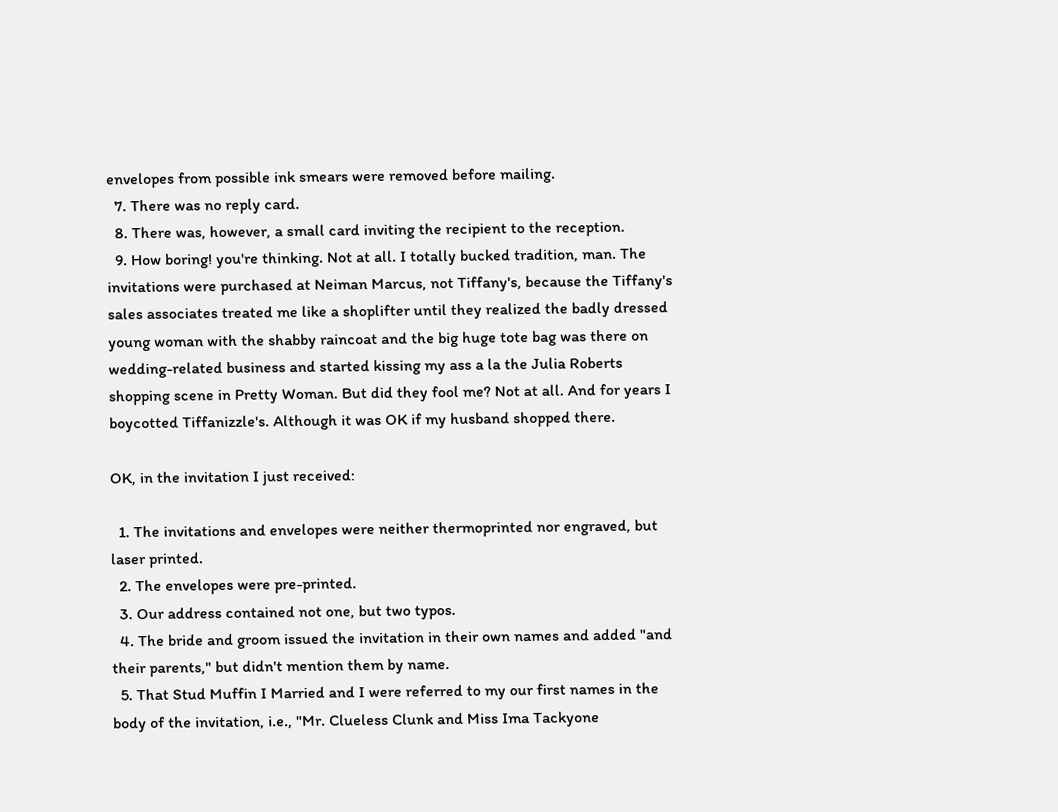envelopes from possible ink smears were removed before mailing.
  7. There was no reply card.
  8. There was, however, a small card inviting the recipient to the reception.
  9. How boring! you're thinking. Not at all. I totally bucked tradition, man. The invitations were purchased at Neiman Marcus, not Tiffany's, because the Tiffany's sales associates treated me like a shoplifter until they realized the badly dressed young woman with the shabby raincoat and the big huge tote bag was there on wedding-related business and started kissing my ass a la the Julia Roberts shopping scene in Pretty Woman. But did they fool me? Not at all. And for years I boycotted Tiffanizzle's. Although it was OK if my husband shopped there.

OK, in the invitation I just received:

  1. The invitations and envelopes were neither thermoprinted nor engraved, but laser printed.
  2. The envelopes were pre-printed.
  3. Our address contained not one, but two typos.
  4. The bride and groom issued the invitation in their own names and added "and their parents," but didn't mention them by name.
  5. That Stud Muffin I Married and I were referred to my our first names in the body of the invitation, i.e., "Mr. Clueless Clunk and Miss Ima Tackyone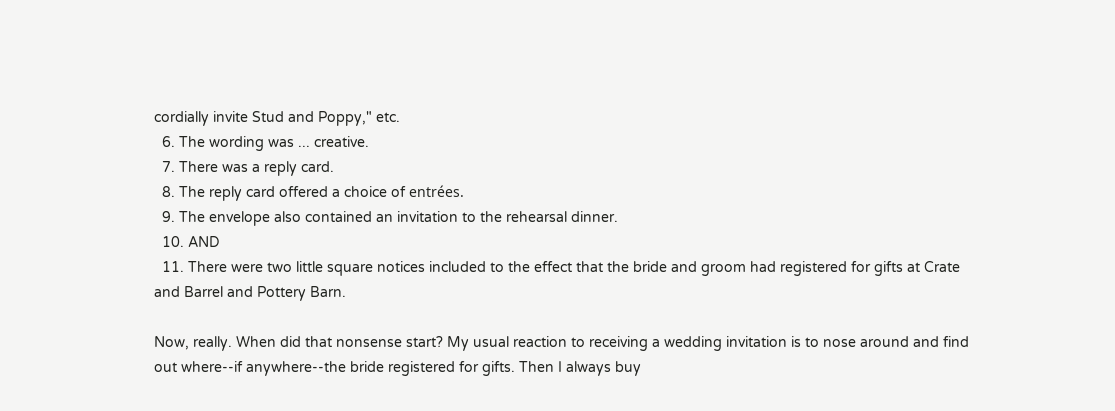cordially invite Stud and Poppy," etc.
  6. The wording was ... creative.
  7. There was a reply card.
  8. The reply card offered a choice of entrées.
  9. The envelope also contained an invitation to the rehearsal dinner.
  10. AND
  11. There were two little square notices included to the effect that the bride and groom had registered for gifts at Crate and Barrel and Pottery Barn.

Now, really. When did that nonsense start? My usual reaction to receiving a wedding invitation is to nose around and find out where--if anywhere--the bride registered for gifts. Then I always buy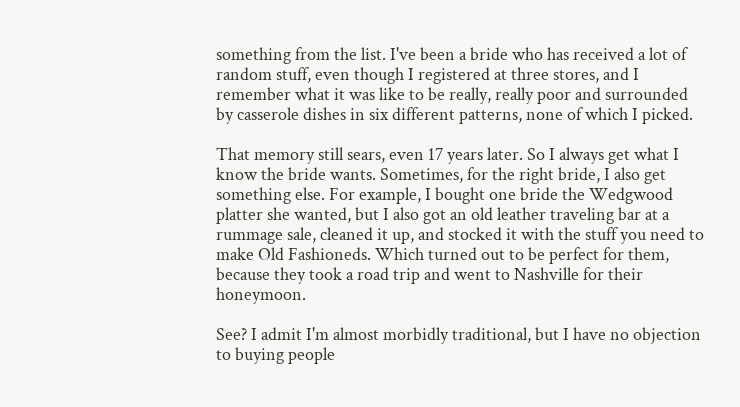something from the list. I've been a bride who has received a lot of random stuff, even though I registered at three stores, and I remember what it was like to be really, really poor and surrounded by casserole dishes in six different patterns, none of which I picked.

That memory still sears, even 17 years later. So I always get what I know the bride wants. Sometimes, for the right bride, I also get something else. For example, I bought one bride the Wedgwood platter she wanted, but I also got an old leather traveling bar at a rummage sale, cleaned it up, and stocked it with the stuff you need to make Old Fashioneds. Which turned out to be perfect for them, because they took a road trip and went to Nashville for their honeymoon.

See? I admit I'm almost morbidly traditional, but I have no objection to buying people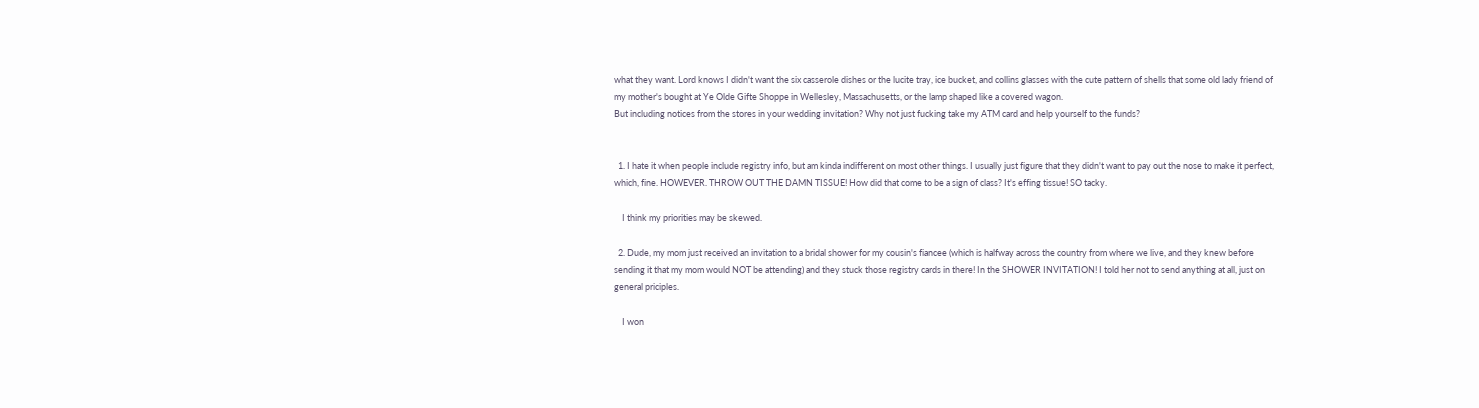what they want. Lord knows I didn't want the six casserole dishes or the lucite tray, ice bucket, and collins glasses with the cute pattern of shells that some old lady friend of my mother's bought at Ye Olde Gifte Shoppe in Wellesley, Massachusetts, or the lamp shaped like a covered wagon.
But including notices from the stores in your wedding invitation? Why not just fucking take my ATM card and help yourself to the funds?


  1. I hate it when people include registry info, but am kinda indifferent on most other things. I usually just figure that they didn't want to pay out the nose to make it perfect, which, fine. HOWEVER. THROW OUT THE DAMN TISSUE! How did that come to be a sign of class? It's effing tissue! SO tacky.

    I think my priorities may be skewed.

  2. Dude, my mom just received an invitation to a bridal shower for my cousin's fiancee (which is halfway across the country from where we live, and they knew before sending it that my mom would NOT be attending) and they stuck those registry cards in there! In the SHOWER INVITATION! I told her not to send anything at all, just on general priciples.

    I won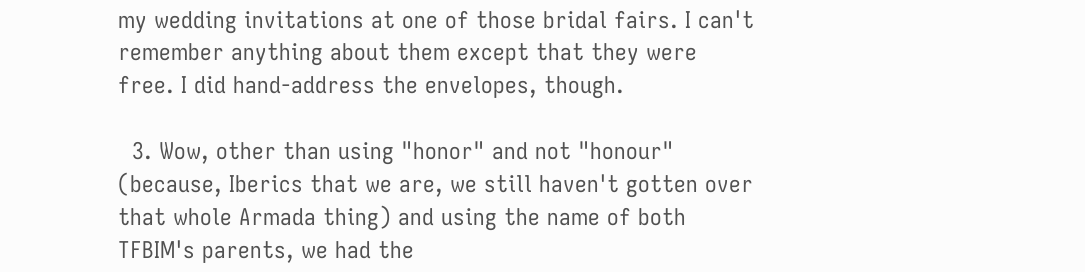my wedding invitations at one of those bridal fairs. I can't remember anything about them except that they were free. I did hand-address the envelopes, though.

  3. Wow, other than using "honor" and not "honour" (because, Iberics that we are, we still haven't gotten over that whole Armada thing) and using the name of both TFBIM's parents, we had the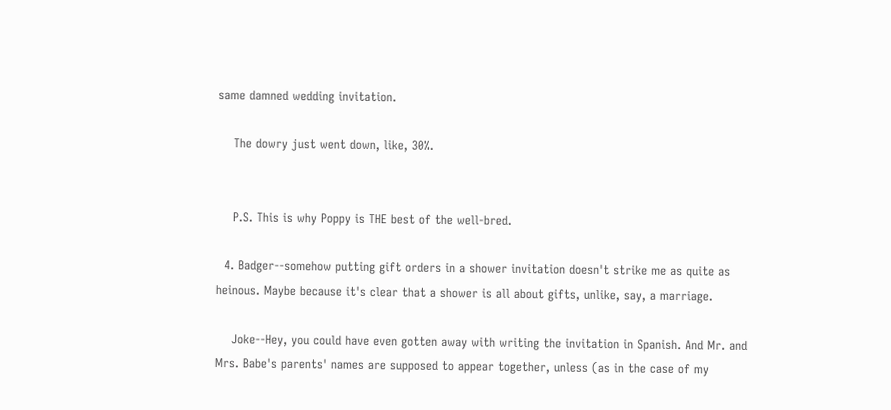same damned wedding invitation.

    The dowry just went down, like, 30%.


    P.S. This is why Poppy is THE best of the well-bred.

  4. Badger--somehow putting gift orders in a shower invitation doesn't strike me as quite as heinous. Maybe because it's clear that a shower is all about gifts, unlike, say, a marriage.

    Joke--Hey, you could have even gotten away with writing the invitation in Spanish. And Mr. and Mrs. Babe's parents' names are supposed to appear together, unless (as in the case of my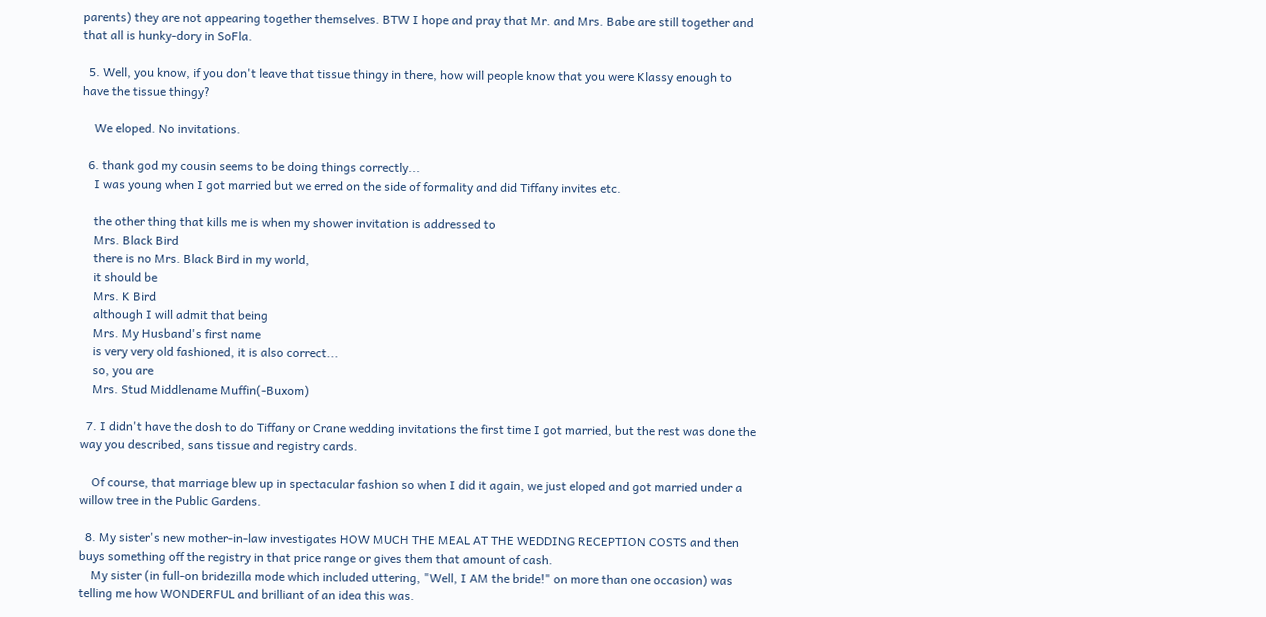parents) they are not appearing together themselves. BTW I hope and pray that Mr. and Mrs. Babe are still together and that all is hunky-dory in SoFla.

  5. Well, you know, if you don't leave that tissue thingy in there, how will people know that you were Klassy enough to have the tissue thingy?

    We eloped. No invitations.

  6. thank god my cousin seems to be doing things correctly...
    I was young when I got married but we erred on the side of formality and did Tiffany invites etc.

    the other thing that kills me is when my shower invitation is addressed to
    Mrs. Black Bird
    there is no Mrs. Black Bird in my world,
    it should be
    Mrs. K Bird
    although I will admit that being
    Mrs. My Husband's first name
    is very very old fashioned, it is also correct...
    so, you are
    Mrs. Stud Middlename Muffin(-Buxom)

  7. I didn't have the dosh to do Tiffany or Crane wedding invitations the first time I got married, but the rest was done the way you described, sans tissue and registry cards.

    Of course, that marriage blew up in spectacular fashion so when I did it again, we just eloped and got married under a willow tree in the Public Gardens.

  8. My sister's new mother-in-law investigates HOW MUCH THE MEAL AT THE WEDDING RECEPTION COSTS and then buys something off the registry in that price range or gives them that amount of cash.
    My sister (in full-on bridezilla mode which included uttering, "Well, I AM the bride!" on more than one occasion) was telling me how WONDERFUL and brilliant of an idea this was.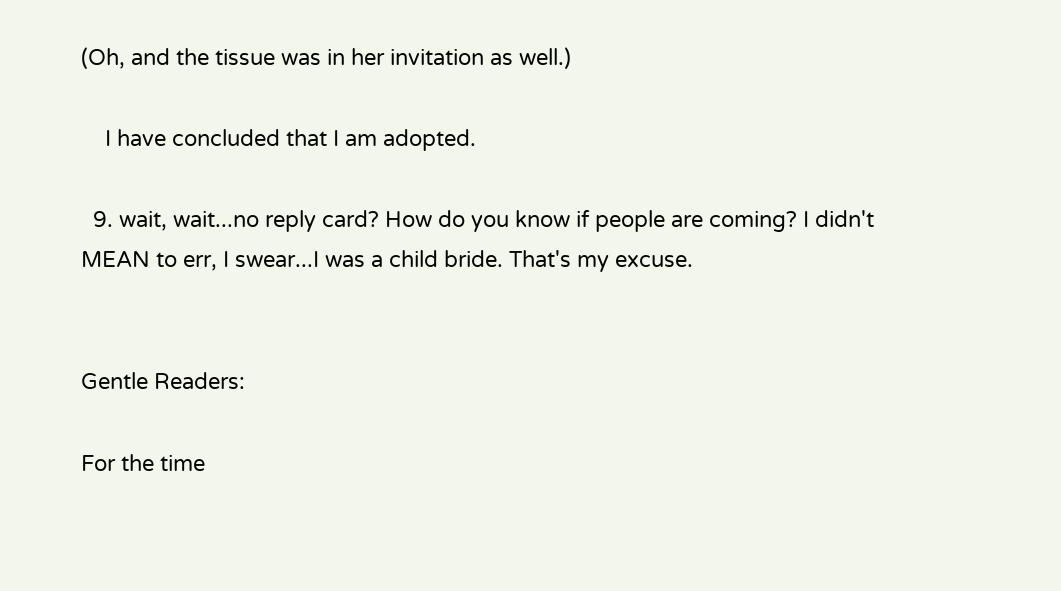(Oh, and the tissue was in her invitation as well.)

    I have concluded that I am adopted.

  9. wait, wait...no reply card? How do you know if people are coming? I didn't MEAN to err, I swear...I was a child bride. That's my excuse.


Gentle Readers:

For the time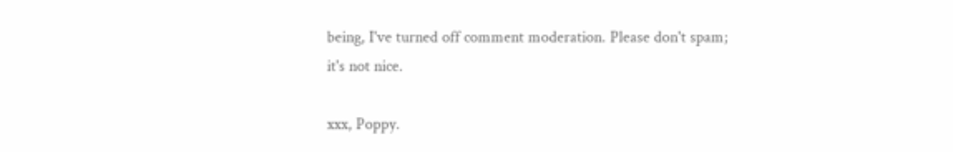being, I've turned off comment moderation. Please don't spam; it's not nice.

xxx, Poppy.